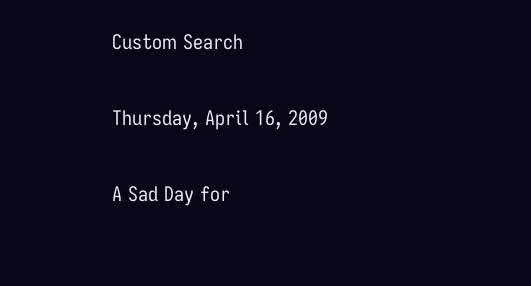Custom Search

Thursday, April 16, 2009

A Sad Day for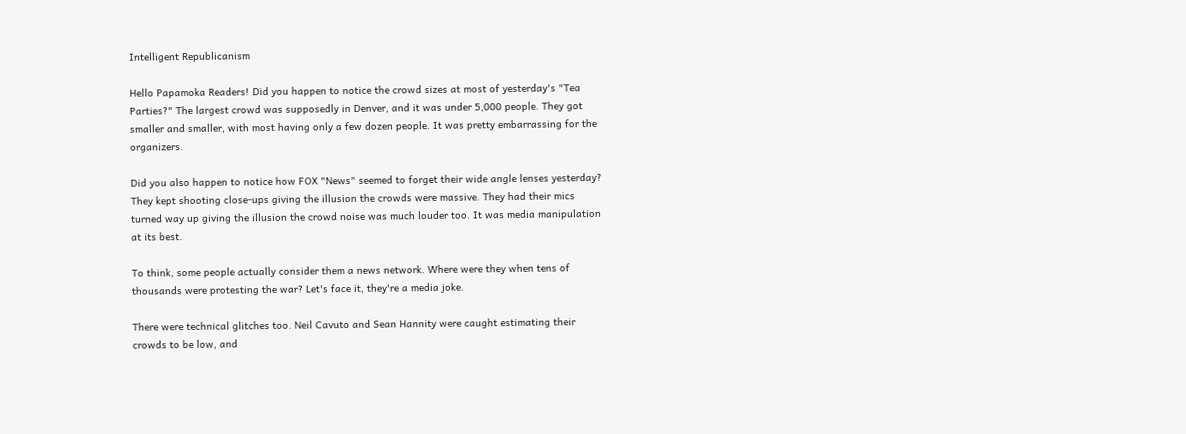Intelligent Republicanism

Hello Papamoka Readers! Did you happen to notice the crowd sizes at most of yesterday's "Tea Parties?" The largest crowd was supposedly in Denver, and it was under 5,000 people. They got smaller and smaller, with most having only a few dozen people. It was pretty embarrassing for the organizers.

Did you also happen to notice how FOX "News" seemed to forget their wide angle lenses yesterday? They kept shooting close-ups giving the illusion the crowds were massive. They had their mics turned way up giving the illusion the crowd noise was much louder too. It was media manipulation at its best.

To think, some people actually consider them a news network. Where were they when tens of thousands were protesting the war? Let's face it, they're a media joke.

There were technical glitches too. Neil Cavuto and Sean Hannity were caught estimating their crowds to be low, and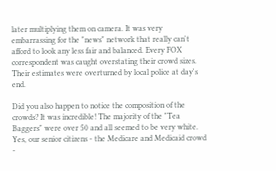later multiplying them on camera. It was very embarrassing for the "news" network that really can't afford to look any less fair and balanced. Every FOX correspondent was caught overstating their crowd sizes. Their estimates were overturned by local police at day's end.

Did you also happen to notice the composition of the crowds? It was incredible! The majority of the "Tea Baggers" were over 50 and all seemed to be very white. Yes, our senior citizens - the Medicare and Medicaid crowd -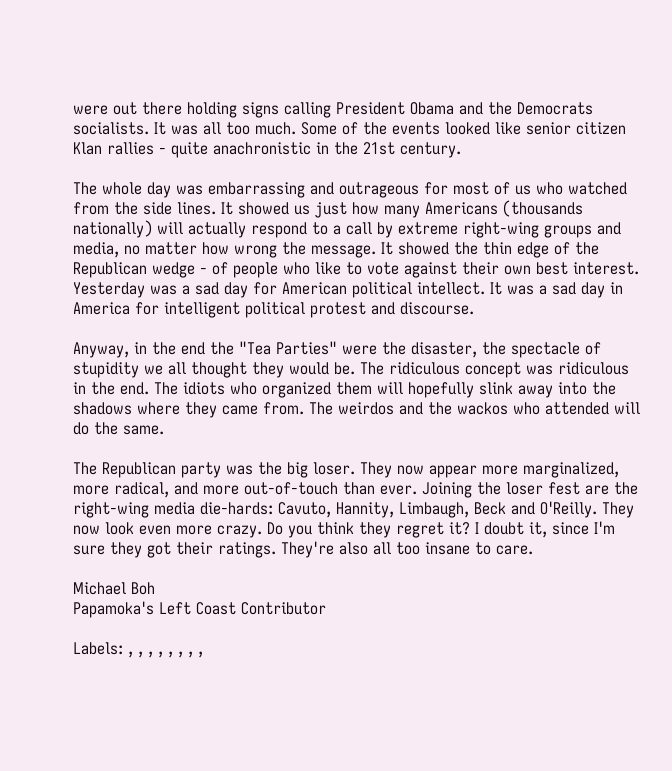were out there holding signs calling President Obama and the Democrats socialists. It was all too much. Some of the events looked like senior citizen Klan rallies - quite anachronistic in the 21st century.

The whole day was embarrassing and outrageous for most of us who watched from the side lines. It showed us just how many Americans (thousands nationally) will actually respond to a call by extreme right-wing groups and media, no matter how wrong the message. It showed the thin edge of the Republican wedge - of people who like to vote against their own best interest. Yesterday was a sad day for American political intellect. It was a sad day in America for intelligent political protest and discourse.

Anyway, in the end the "Tea Parties" were the disaster, the spectacle of stupidity we all thought they would be. The ridiculous concept was ridiculous in the end. The idiots who organized them will hopefully slink away into the shadows where they came from. The weirdos and the wackos who attended will do the same.

The Republican party was the big loser. They now appear more marginalized, more radical, and more out-of-touch than ever. Joining the loser fest are the right-wing media die-hards: Cavuto, Hannity, Limbaugh, Beck and O'Reilly. They now look even more crazy. Do you think they regret it? I doubt it, since I'm sure they got their ratings. They're also all too insane to care.

Michael Boh
Papamoka's Left Coast Contributor

Labels: , , , , , , , ,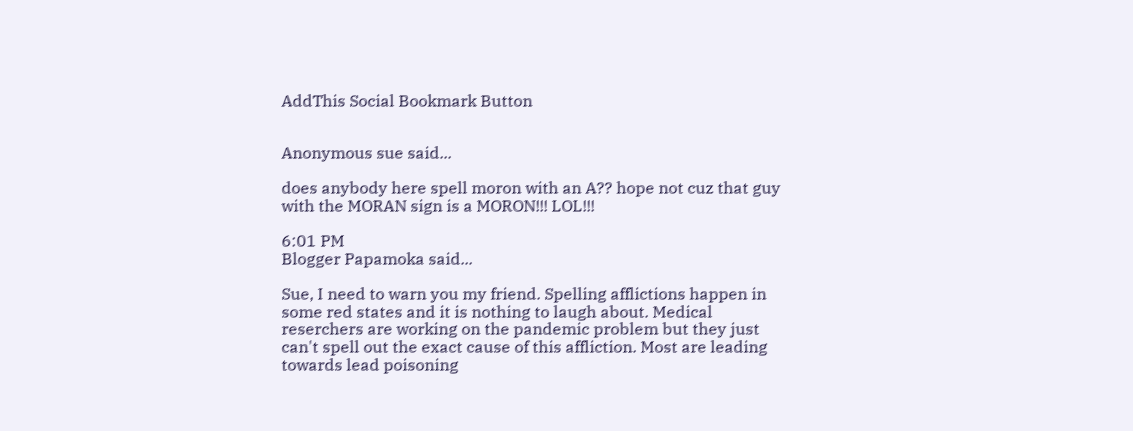AddThis Social Bookmark Button


Anonymous sue said...

does anybody here spell moron with an A?? hope not cuz that guy with the MORAN sign is a MORON!!! LOL!!!

6:01 PM
Blogger Papamoka said...

Sue, I need to warn you my friend. Spelling afflictions happen in some red states and it is nothing to laugh about. Medical reserchers are working on the pandemic problem but they just can't spell out the exact cause of this affliction. Most are leading towards lead poisoning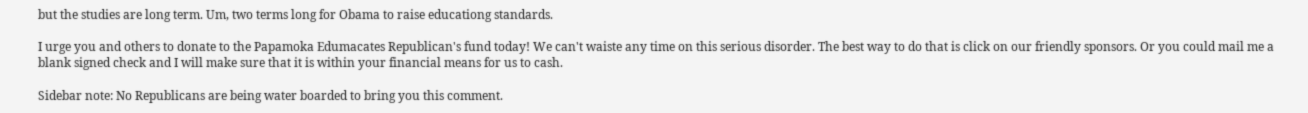but the studies are long term. Um, two terms long for Obama to raise educationg standards.

I urge you and others to donate to the Papamoka Edumacates Republican's fund today! We can't waiste any time on this serious disorder. The best way to do that is click on our friendly sponsors. Or you could mail me a blank signed check and I will make sure that it is within your financial means for us to cash.

Sidebar note: No Republicans are being water boarded to bring you this comment.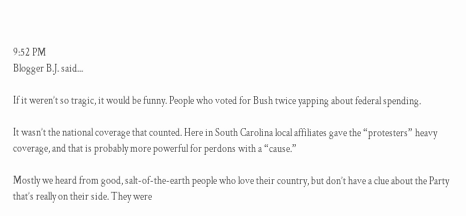9:52 PM
Blogger B.J. said...

If it weren’t so tragic, it would be funny. People who voted for Bush twice yapping about federal spending.

It wasn’t the national coverage that counted. Here in South Carolina local affiliates gave the “protesters” heavy coverage, and that is probably more powerful for perdons with a “cause.”

Mostly we heard from good, salt-of-the-earth people who love their country, but don’t have a clue about the Party that’s really on their side. They were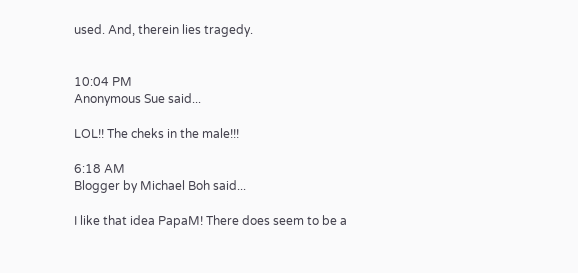used. And, therein lies tragedy.


10:04 PM
Anonymous Sue said...

LOL!! The cheks in the male!!!

6:18 AM
Blogger by Michael Boh said...

I like that idea PapaM! There does seem to be a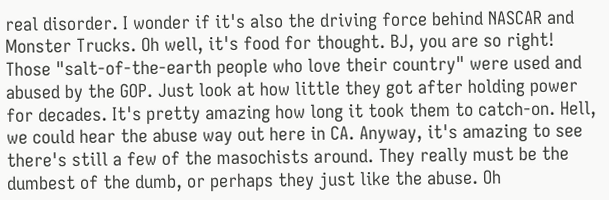real disorder. I wonder if it's also the driving force behind NASCAR and Monster Trucks. Oh well, it's food for thought. BJ, you are so right! Those "salt-of-the-earth people who love their country" were used and abused by the GOP. Just look at how little they got after holding power for decades. It's pretty amazing how long it took them to catch-on. Hell, we could hear the abuse way out here in CA. Anyway, it's amazing to see there's still a few of the masochists around. They really must be the dumbest of the dumb, or perhaps they just like the abuse. Oh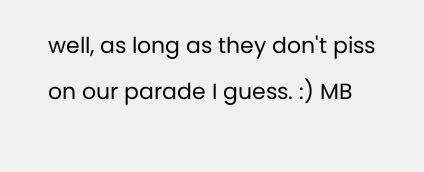well, as long as they don't piss on our parade I guess. :) MB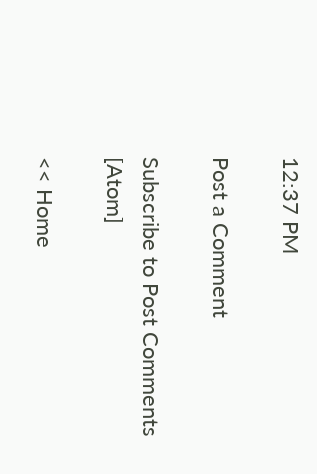12:37 PM

Post a Comment

Subscribe to Post Comments [Atom]

<< Home